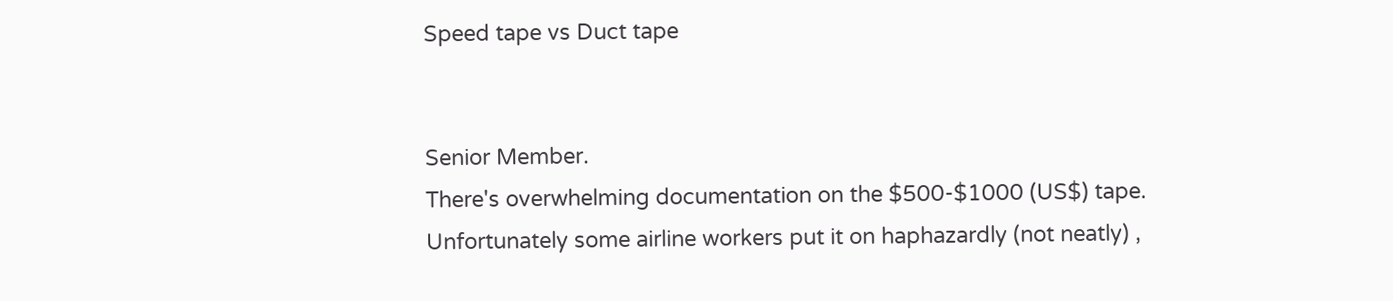Speed tape vs Duct tape


Senior Member.
There's overwhelming documentation on the $500-$1000 (US$) tape.
Unfortunately some airline workers put it on haphazardly (not neatly) ,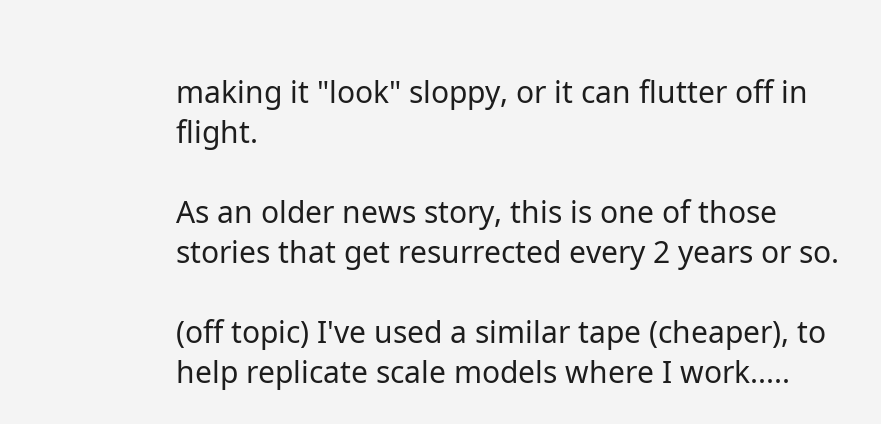making it "look" sloppy, or it can flutter off in flight.

As an older news story, this is one of those stories that get resurrected every 2 years or so.

(off topic) I've used a similar tape (cheaper), to help replicate scale models where I work.....